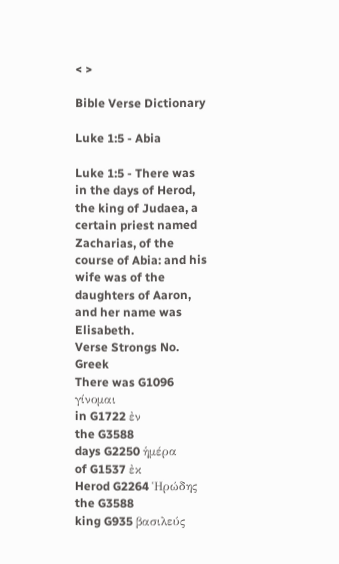< >

Bible Verse Dictionary

Luke 1:5 - Abia

Luke 1:5 - There was in the days of Herod, the king of Judaea, a certain priest named Zacharias, of the course of Abia: and his wife was of the daughters of Aaron, and her name was Elisabeth.
Verse Strongs No. Greek
There was G1096 γίνομαι
in G1722 ἐν
the G3588
days G2250 ἡμέρα
of G1537 ἐκ
Herod G2264 Ἡρώδης
the G3588
king G935 βασιλεύς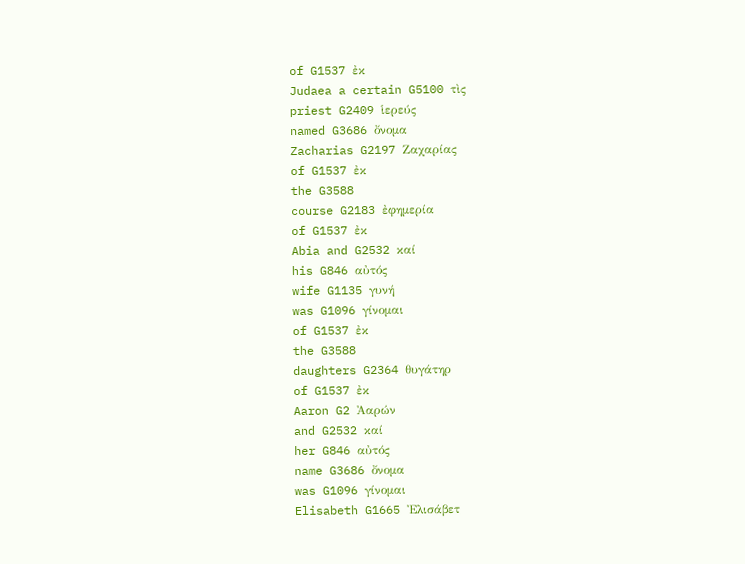of G1537 ἐκ
Judaea a certain G5100 τὶς
priest G2409 ἱερεύς
named G3686 ὄνομα
Zacharias G2197 Ζαχαρίας
of G1537 ἐκ
the G3588
course G2183 ἐφημερία
of G1537 ἐκ
Abia and G2532 καί
his G846 αὐτός
wife G1135 γυνή
was G1096 γίνομαι
of G1537 ἐκ
the G3588
daughters G2364 θυγάτηρ
of G1537 ἐκ
Aaron G2 Ἀαρών
and G2532 καί
her G846 αὐτός
name G3686 ὄνομα
was G1096 γίνομαι
Elisabeth G1665 Ἐλισάβετ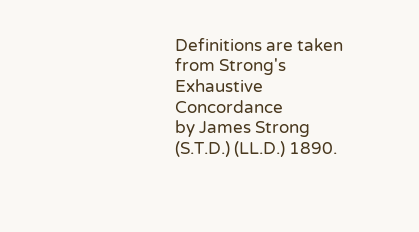Definitions are taken from Strong's Exhaustive Concordance
by James Strong (S.T.D.) (LL.D.) 1890.